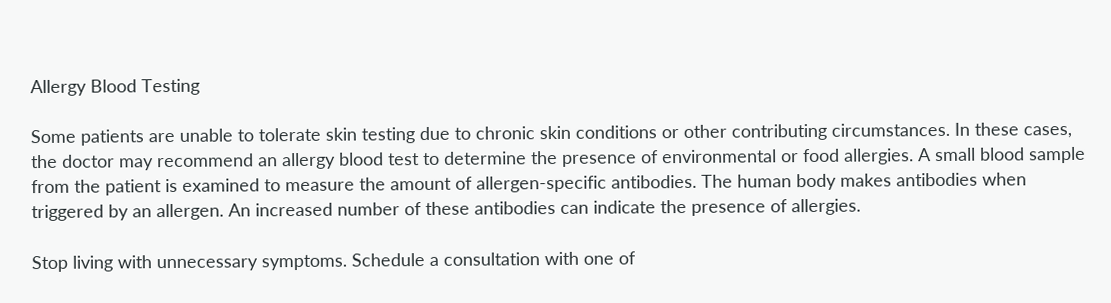Allergy Blood Testing

Some patients are unable to tolerate skin testing due to chronic skin conditions or other contributing circumstances. In these cases, the doctor may recommend an allergy blood test to determine the presence of environmental or food allergies. A small blood sample from the patient is examined to measure the amount of allergen-specific antibodies. The human body makes antibodies when triggered by an allergen. An increased number of these antibodies can indicate the presence of allergies.

Stop living with unnecessary symptoms. Schedule a consultation with one of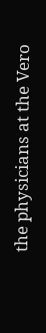the physicians at the Vero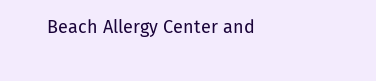Beach Allergy Center and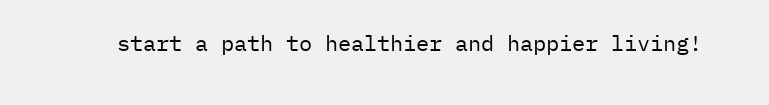start a path to healthier and happier living!